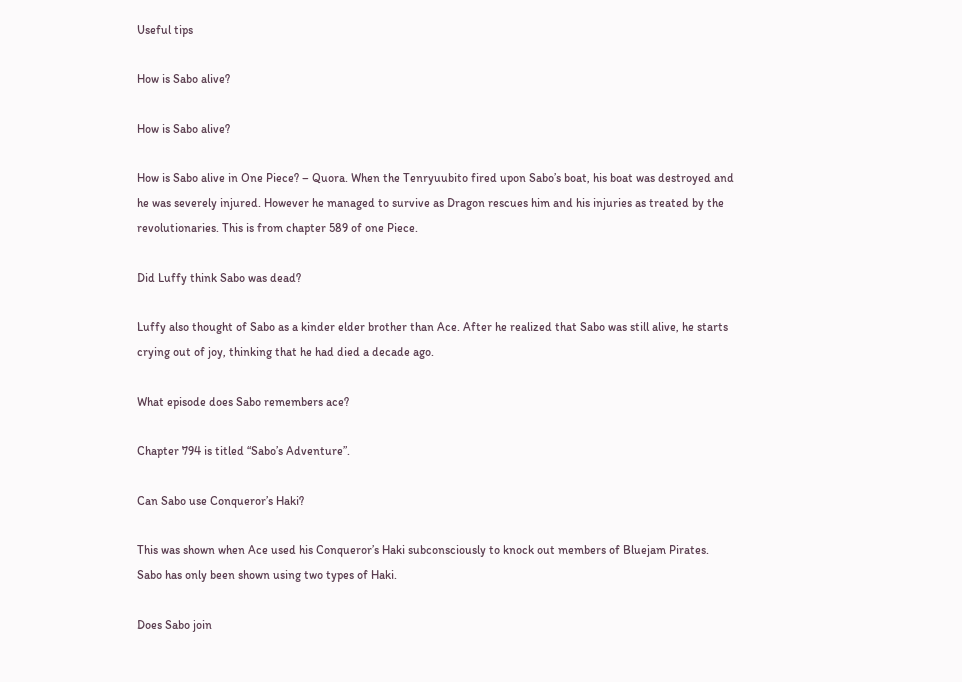Useful tips

How is Sabo alive?

How is Sabo alive?

How is Sabo alive in One Piece? – Quora. When the Tenryuubito fired upon Sabo’s boat, his boat was destroyed and he was severely injured. However he managed to survive as Dragon rescues him and his injuries as treated by the revolutionaries. This is from chapter 589 of one Piece.

Did Luffy think Sabo was dead?

Luffy also thought of Sabo as a kinder elder brother than Ace. After he realized that Sabo was still alive, he starts crying out of joy, thinking that he had died a decade ago.

What episode does Sabo remembers ace?

Chapter 794 is titled “Sabo’s Adventure”.

Can Sabo use Conqueror’s Haki?

This was shown when Ace used his Conqueror’s Haki subconsciously to knock out members of Bluejam Pirates. Sabo has only been shown using two types of Haki.

Does Sabo join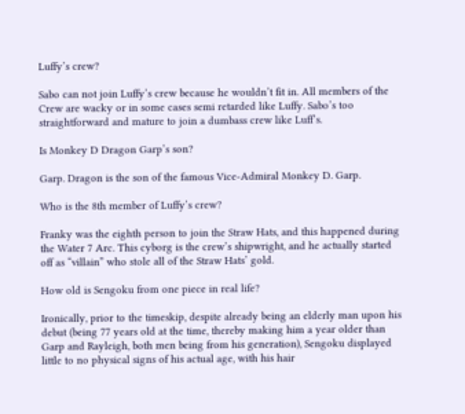Luffy’s crew?

Sabo can not join Luffy’s crew because he wouldn’t fit in. All members of the Crew are wacky or in some cases semi retarded like Luffy. Sabo’s too straightforward and mature to join a dumbass crew like Luff’s.

Is Monkey D Dragon Garp’s son?

Garp. Dragon is the son of the famous Vice-Admiral Monkey D. Garp.

Who is the 8th member of Luffy’s crew?

Franky was the eighth person to join the Straw Hats, and this happened during the Water 7 Arc. This cyborg is the crew’s shipwright, and he actually started off as “villain” who stole all of the Straw Hats’ gold.

How old is Sengoku from one piece in real life?

Ironically, prior to the timeskip, despite already being an elderly man upon his debut (being 77 years old at the time, thereby making him a year older than Garp and Rayleigh, both men being from his generation), Sengoku displayed little to no physical signs of his actual age, with his hair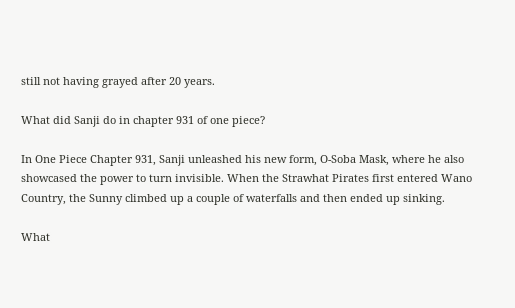still not having grayed after 20 years.

What did Sanji do in chapter 931 of one piece?

In One Piece Chapter 931, Sanji unleashed his new form, O-Soba Mask, where he also showcased the power to turn invisible. When the Strawhat Pirates first entered Wano Country, the Sunny climbed up a couple of waterfalls and then ended up sinking.

What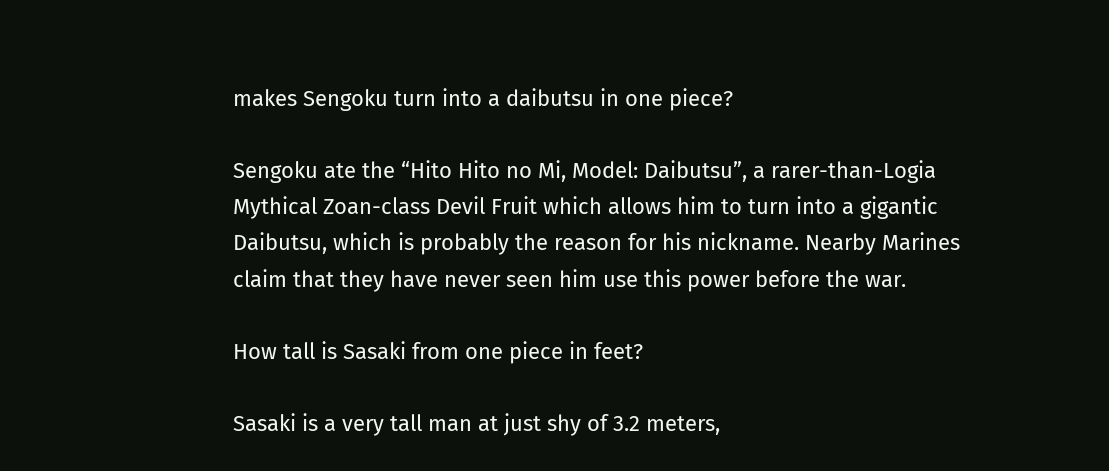makes Sengoku turn into a daibutsu in one piece?

Sengoku ate the “Hito Hito no Mi, Model: Daibutsu”, a rarer-than-Logia Mythical Zoan-class Devil Fruit which allows him to turn into a gigantic Daibutsu, which is probably the reason for his nickname. Nearby Marines claim that they have never seen him use this power before the war.

How tall is Sasaki from one piece in feet?

Sasaki is a very tall man at just shy of 3.2 meters,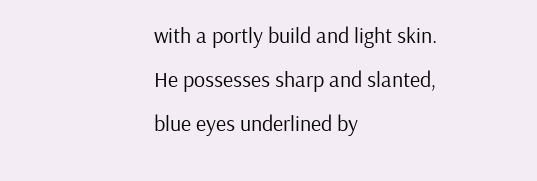with a portly build and light skin. He possesses sharp and slanted, blue eyes underlined by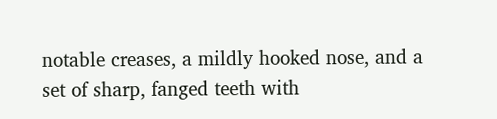notable creases, a mildly hooked nose, and a set of sharp, fanged teeth with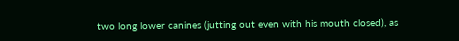two long lower canines (jutting out even with his mouth closed), as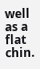well as a flat chin.